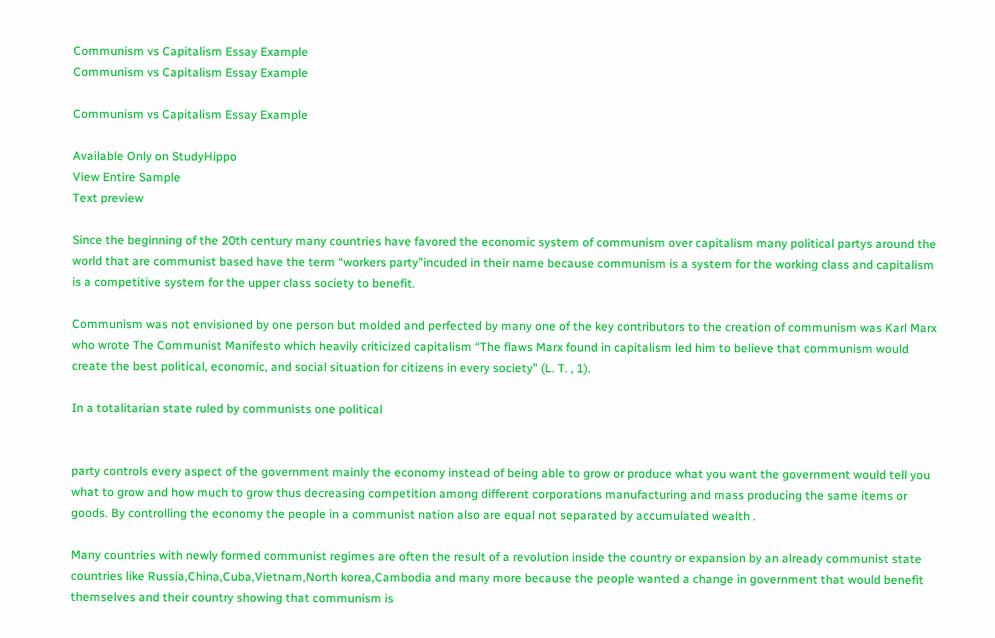Communism vs Capitalism Essay Example
Communism vs Capitalism Essay Example

Communism vs Capitalism Essay Example

Available Only on StudyHippo
View Entire Sample
Text preview

Since the beginning of the 20th century many countries have favored the economic system of communism over capitalism many political partys around the world that are communist based have the term “workers party”incuded in their name because communism is a system for the working class and capitalism is a competitive system for the upper class society to benefit.

Communism was not envisioned by one person but molded and perfected by many one of the key contributors to the creation of communism was Karl Marx who wrote The Communist Manifesto which heavily criticized capitalism “The flaws Marx found in capitalism led him to believe that communism would create the best political, economic, and social situation for citizens in every society” (L. T. , 1).

In a totalitarian state ruled by communists one political


party controls every aspect of the government mainly the economy instead of being able to grow or produce what you want the government would tell you what to grow and how much to grow thus decreasing competition among different corporations manufacturing and mass producing the same items or goods. By controlling the economy the people in a communist nation also are equal not separated by accumulated wealth .

Many countries with newly formed communist regimes are often the result of a revolution inside the country or expansion by an already communist state countries like Russia,China,Cuba,Vietnam,North korea,Cambodia and many more because the people wanted a change in government that would benefit themselves and their country showing that communism is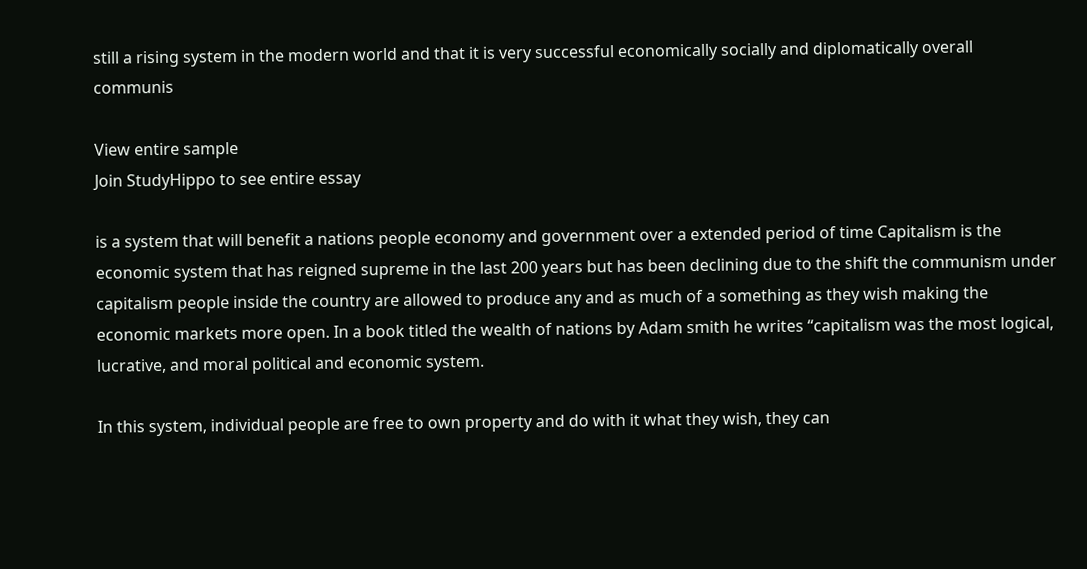still a rising system in the modern world and that it is very successful economically socially and diplomatically overall communis

View entire sample
Join StudyHippo to see entire essay

is a system that will benefit a nations people economy and government over a extended period of time Capitalism is the economic system that has reigned supreme in the last 200 years but has been declining due to the shift the communism under capitalism people inside the country are allowed to produce any and as much of a something as they wish making the economic markets more open. In a book titled the wealth of nations by Adam smith he writes “capitalism was the most logical, lucrative, and moral political and economic system.

In this system, individual people are free to own property and do with it what they wish, they can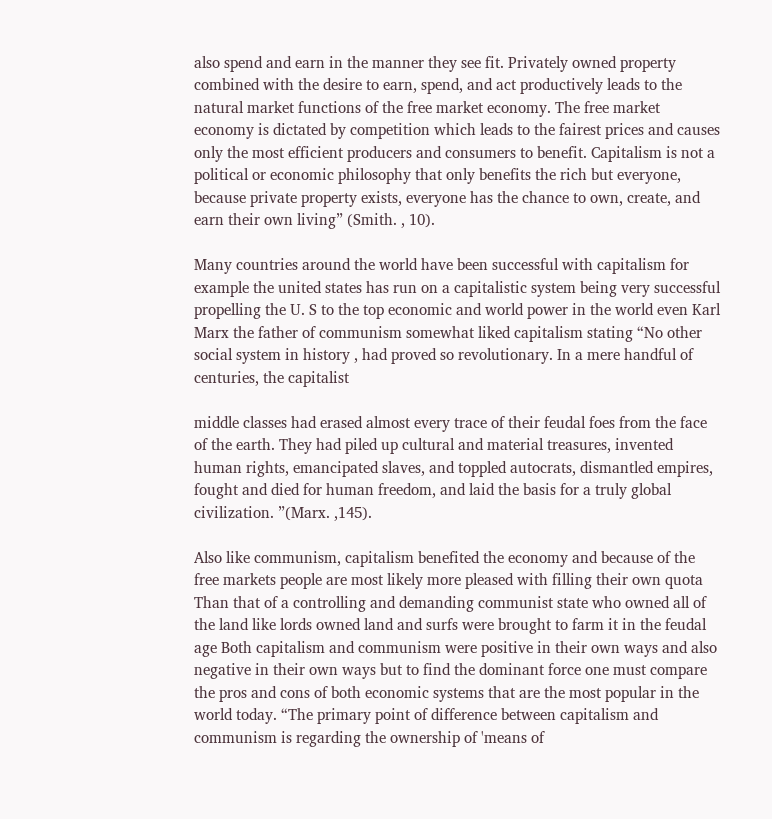also spend and earn in the manner they see fit. Privately owned property combined with the desire to earn, spend, and act productively leads to the natural market functions of the free market economy. The free market economy is dictated by competition which leads to the fairest prices and causes only the most efficient producers and consumers to benefit. Capitalism is not a political or economic philosophy that only benefits the rich but everyone, because private property exists, everyone has the chance to own, create, and earn their own living” (Smith. , 10).

Many countries around the world have been successful with capitalism for example the united states has run on a capitalistic system being very successful propelling the U. S to the top economic and world power in the world even Karl Marx the father of communism somewhat liked capitalism stating “No other social system in history , had proved so revolutionary. In a mere handful of centuries, the capitalist

middle classes had erased almost every trace of their feudal foes from the face of the earth. They had piled up cultural and material treasures, invented human rights, emancipated slaves, and toppled autocrats, dismantled empires, fought and died for human freedom, and laid the basis for a truly global civilization. ”(Marx. ,145).

Also like communism, capitalism benefited the economy and because of the free markets people are most likely more pleased with filling their own quota Than that of a controlling and demanding communist state who owned all of the land like lords owned land and surfs were brought to farm it in the feudal age Both capitalism and communism were positive in their own ways and also negative in their own ways but to find the dominant force one must compare the pros and cons of both economic systems that are the most popular in the world today. “The primary point of difference between capitalism and communism is regarding the ownership of 'means of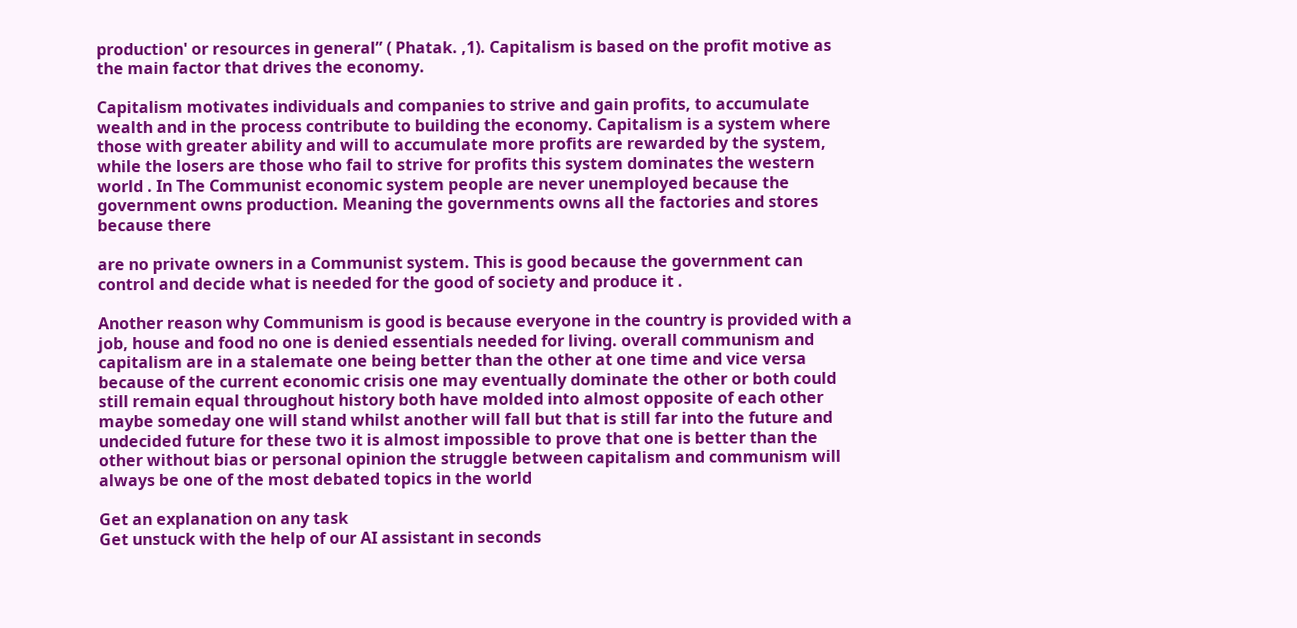production' or resources in general” ( Phatak. ,1). Capitalism is based on the profit motive as the main factor that drives the economy.

Capitalism motivates individuals and companies to strive and gain profits, to accumulate wealth and in the process contribute to building the economy. Capitalism is a system where those with greater ability and will to accumulate more profits are rewarded by the system, while the losers are those who fail to strive for profits this system dominates the western world . In The Communist economic system people are never unemployed because the government owns production. Meaning the governments owns all the factories and stores because there

are no private owners in a Communist system. This is good because the government can control and decide what is needed for the good of society and produce it .

Another reason why Communism is good is because everyone in the country is provided with a job, house and food no one is denied essentials needed for living. overall communism and capitalism are in a stalemate one being better than the other at one time and vice versa because of the current economic crisis one may eventually dominate the other or both could still remain equal throughout history both have molded into almost opposite of each other maybe someday one will stand whilst another will fall but that is still far into the future and undecided future for these two it is almost impossible to prove that one is better than the other without bias or personal opinion the struggle between capitalism and communism will always be one of the most debated topics in the world

Get an explanation on any task
Get unstuck with the help of our AI assistant in seconds